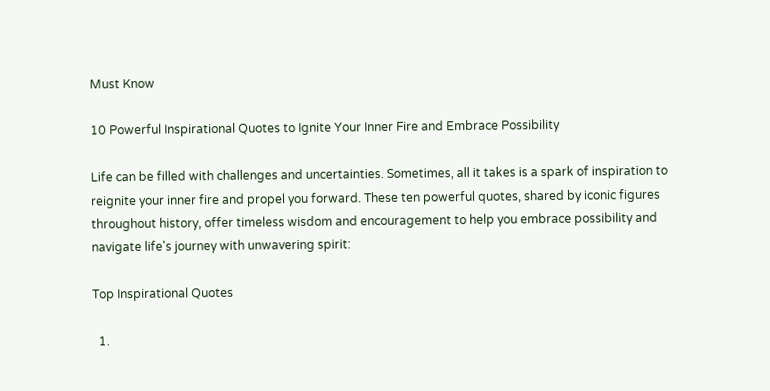Must Know

10 Powerful Inspirational Quotes to Ignite Your Inner Fire and Embrace Possibility

Life can be filled with challenges and uncertainties. Sometimes, all it takes is a spark of inspiration to reignite your inner fire and propel you forward. These ten powerful quotes, shared by iconic figures throughout history, offer timeless wisdom and encouragement to help you embrace possibility and navigate life's journey with unwavering spirit:

Top Inspirational Quotes

  1.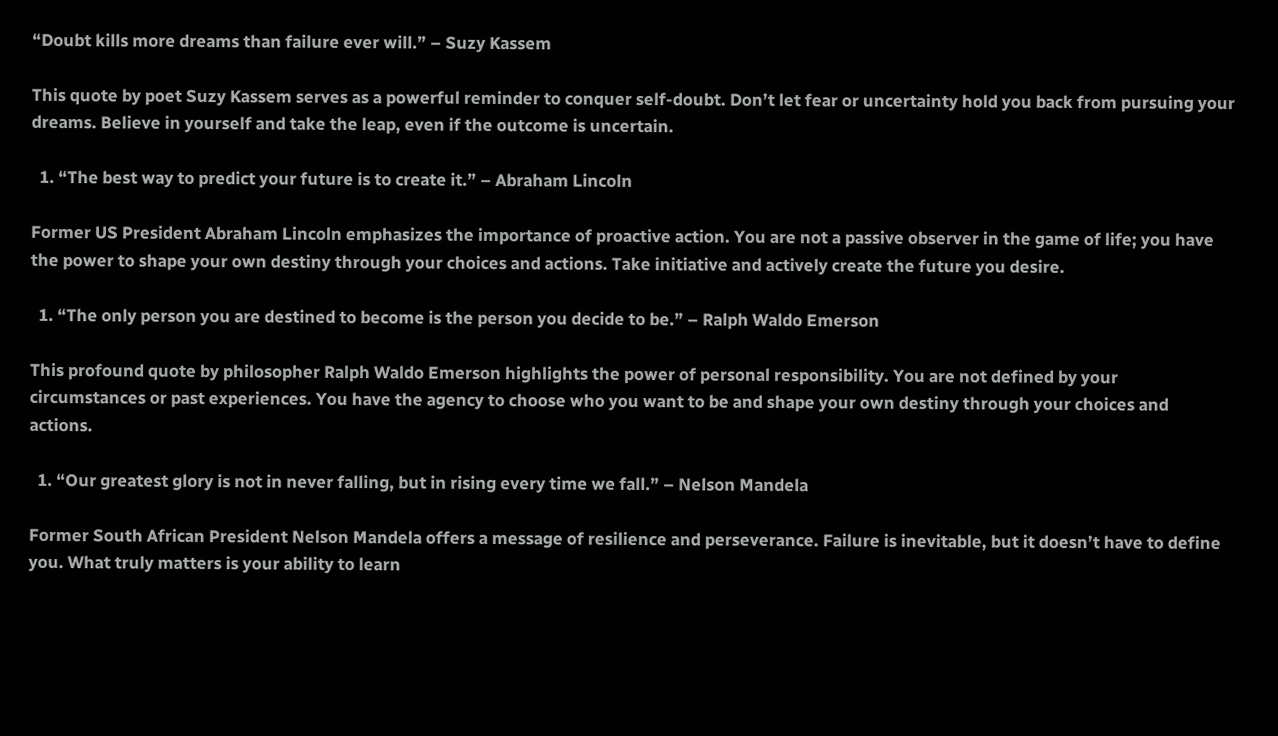“Doubt kills more dreams than failure ever will.” – Suzy Kassem

This quote by poet Suzy Kassem serves as a powerful reminder to conquer self-doubt. Don’t let fear or uncertainty hold you back from pursuing your dreams. Believe in yourself and take the leap, even if the outcome is uncertain.

  1. “The best way to predict your future is to create it.” – Abraham Lincoln

Former US President Abraham Lincoln emphasizes the importance of proactive action. You are not a passive observer in the game of life; you have the power to shape your own destiny through your choices and actions. Take initiative and actively create the future you desire.

  1. “The only person you are destined to become is the person you decide to be.” – Ralph Waldo Emerson

This profound quote by philosopher Ralph Waldo Emerson highlights the power of personal responsibility. You are not defined by your circumstances or past experiences. You have the agency to choose who you want to be and shape your own destiny through your choices and actions.

  1. “Our greatest glory is not in never falling, but in rising every time we fall.” – Nelson Mandela

Former South African President Nelson Mandela offers a message of resilience and perseverance. Failure is inevitable, but it doesn’t have to define you. What truly matters is your ability to learn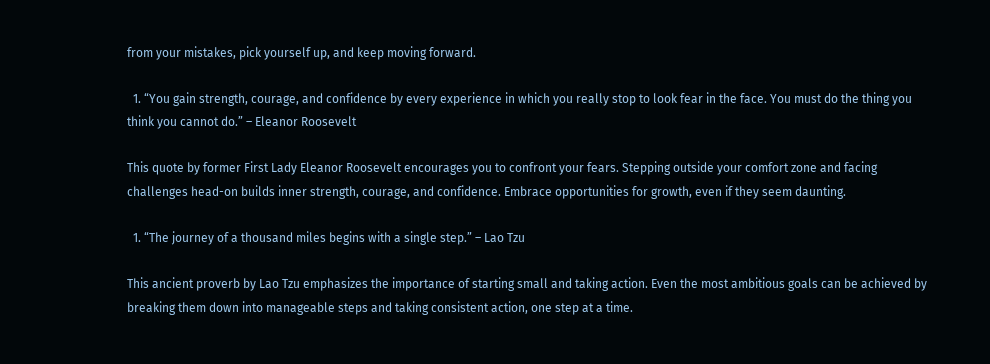from your mistakes, pick yourself up, and keep moving forward.

  1. “You gain strength, courage, and confidence by every experience in which you really stop to look fear in the face. You must do the thing you think you cannot do.” – Eleanor Roosevelt

This quote by former First Lady Eleanor Roosevelt encourages you to confront your fears. Stepping outside your comfort zone and facing challenges head-on builds inner strength, courage, and confidence. Embrace opportunities for growth, even if they seem daunting.

  1. “The journey of a thousand miles begins with a single step.” – Lao Tzu

This ancient proverb by Lao Tzu emphasizes the importance of starting small and taking action. Even the most ambitious goals can be achieved by breaking them down into manageable steps and taking consistent action, one step at a time.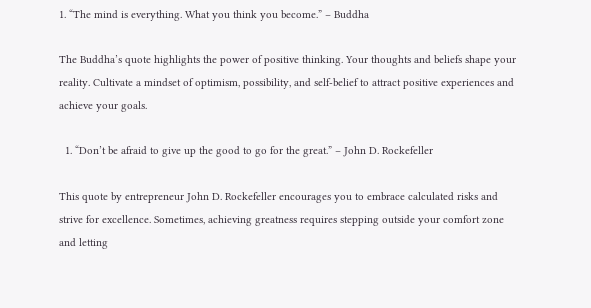1. “The mind is everything. What you think you become.” – Buddha

The Buddha’s quote highlights the power of positive thinking. Your thoughts and beliefs shape your reality. Cultivate a mindset of optimism, possibility, and self-belief to attract positive experiences and achieve your goals.

  1. “Don’t be afraid to give up the good to go for the great.” – John D. Rockefeller

This quote by entrepreneur John D. Rockefeller encourages you to embrace calculated risks and strive for excellence. Sometimes, achieving greatness requires stepping outside your comfort zone and letting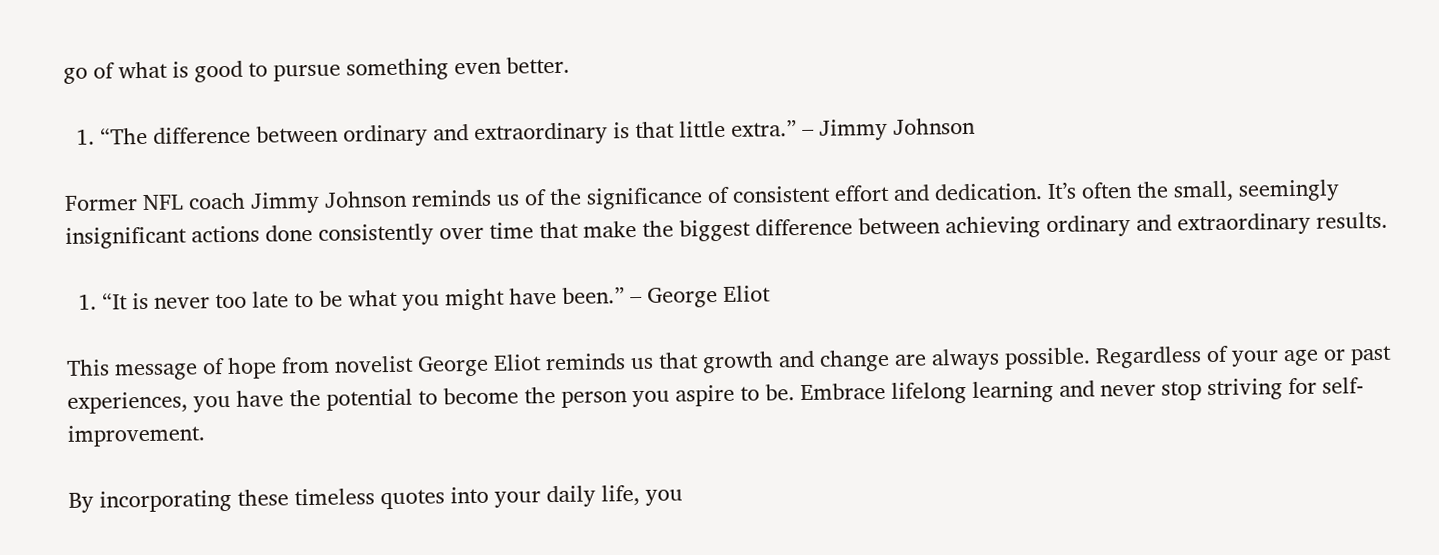go of what is good to pursue something even better.

  1. “The difference between ordinary and extraordinary is that little extra.” – Jimmy Johnson

Former NFL coach Jimmy Johnson reminds us of the significance of consistent effort and dedication. It’s often the small, seemingly insignificant actions done consistently over time that make the biggest difference between achieving ordinary and extraordinary results.

  1. “It is never too late to be what you might have been.” – George Eliot

This message of hope from novelist George Eliot reminds us that growth and change are always possible. Regardless of your age or past experiences, you have the potential to become the person you aspire to be. Embrace lifelong learning and never stop striving for self-improvement.

By incorporating these timeless quotes into your daily life, you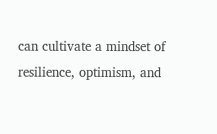can cultivate a mindset of resilience, optimism, and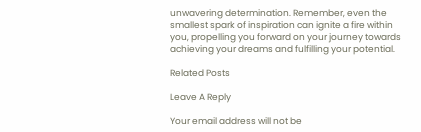unwavering determination. Remember, even the smallest spark of inspiration can ignite a fire within you, propelling you forward on your journey towards achieving your dreams and fulfilling your potential.

Related Posts

Leave A Reply

Your email address will not be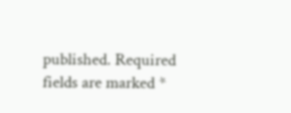published. Required fields are marked *